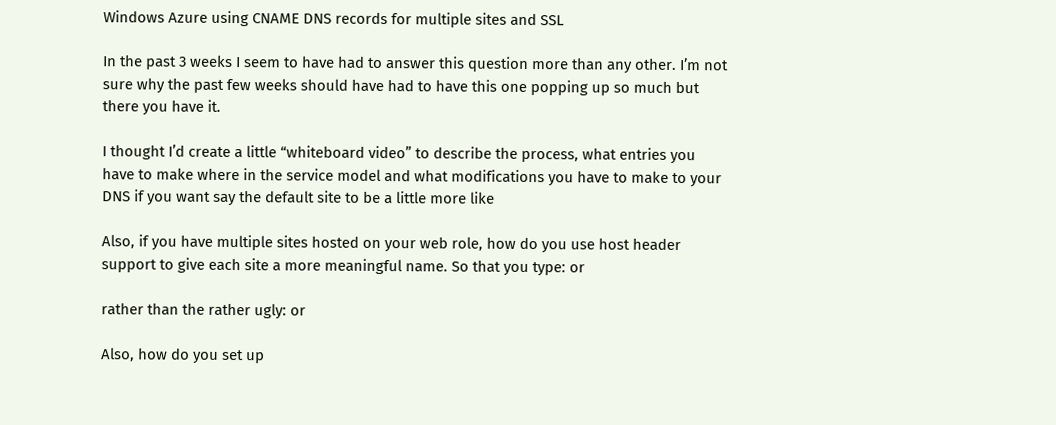Windows Azure using CNAME DNS records for multiple sites and SSL

In the past 3 weeks I seem to have had to answer this question more than any other. I’m not sure why the past few weeks should have had to have this one popping up so much but there you have it.

I thought I’d create a little “whiteboard video” to describe the process, what entries you have to make where in the service model and what modifications you have to make to your DNS if you want say the default site to be a little more like

Also, if you have multiple sites hosted on your web role, how do you use host header support to give each site a more meaningful name. So that you type: or

rather than the rather ugly: or

Also, how do you set up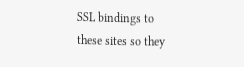SSL bindings to these sites so they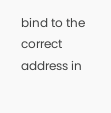bind to the correct address in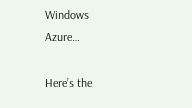Windows Azure…

Here’s the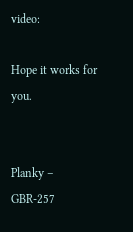video:

Hope it works for you.


Planky – GBR-257